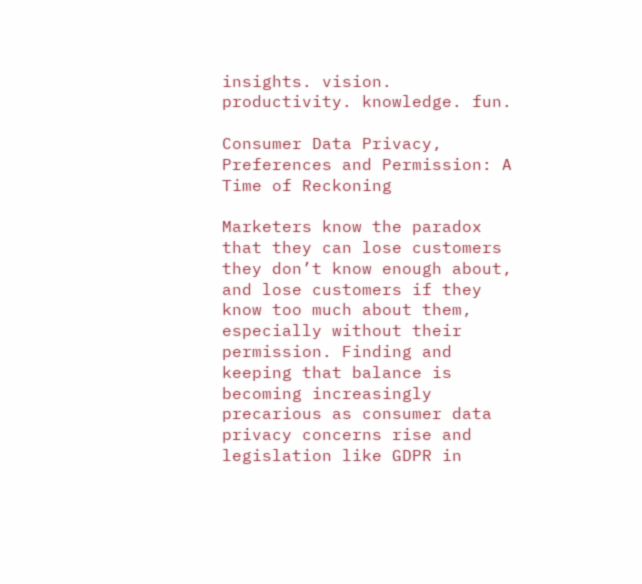insights. vision. productivity. knowledge. fun.

Consumer Data Privacy, Preferences and Permission: A Time of Reckoning

Marketers know the paradox that they can lose customers they don’t know enough about, and lose customers if they know too much about them, especially without their permission. Finding and keeping that balance is becoming increasingly precarious as consumer data privacy concerns rise and legislation like GDPR in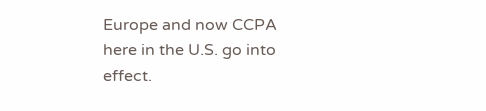Europe and now CCPA here in the U.S. go into effect.